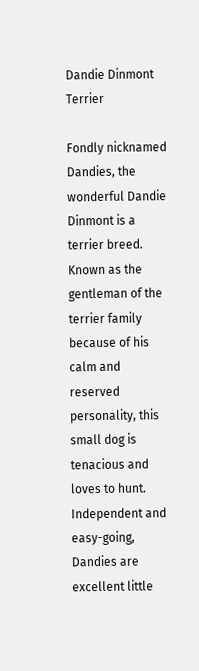Dandie Dinmont Terrier

Fondly nicknamed Dandies, the wonderful Dandie Dinmont is a terrier breed. Known as the gentleman of the terrier family because of his calm and reserved personality, this small dog is tenacious and loves to hunt. Independent and easy-going, Dandies are excellent little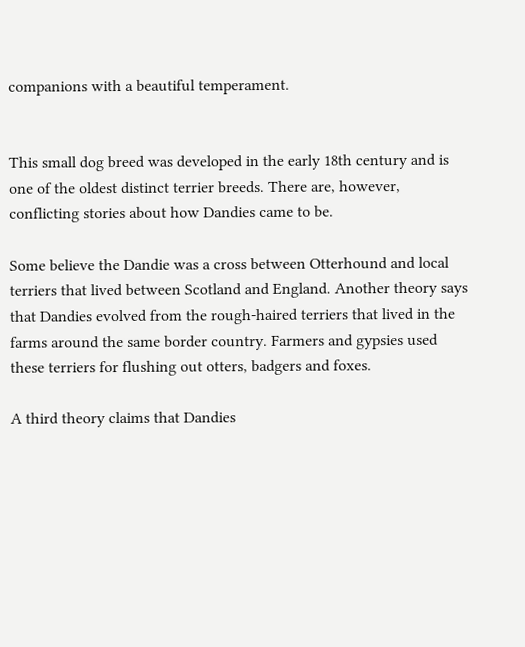companions with a beautiful temperament.


This small dog breed was developed in the early 18th century and is one of the oldest distinct terrier breeds. There are, however, conflicting stories about how Dandies came to be.

Some believe the Dandie was a cross between Otterhound and local terriers that lived between Scotland and England. Another theory says that Dandies evolved from the rough-haired terriers that lived in the farms around the same border country. Farmers and gypsies used these terriers for flushing out otters, badgers and foxes.

A third theory claims that Dandies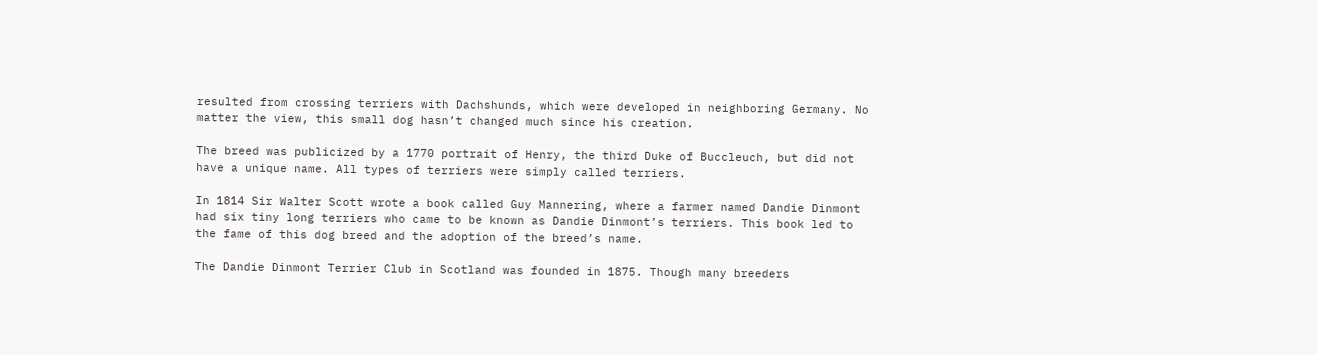resulted from crossing terriers with Dachshunds, which were developed in neighboring Germany. No matter the view, this small dog hasn’t changed much since his creation.

The breed was publicized by a 1770 portrait of Henry, the third Duke of Buccleuch, but did not have a unique name. All types of terriers were simply called terriers.

In 1814 Sir Walter Scott wrote a book called Guy Mannering, where a farmer named Dandie Dinmont had six tiny long terriers who came to be known as Dandie Dinmont’s terriers. This book led to the fame of this dog breed and the adoption of the breed’s name.

The Dandie Dinmont Terrier Club in Scotland was founded in 1875. Though many breeders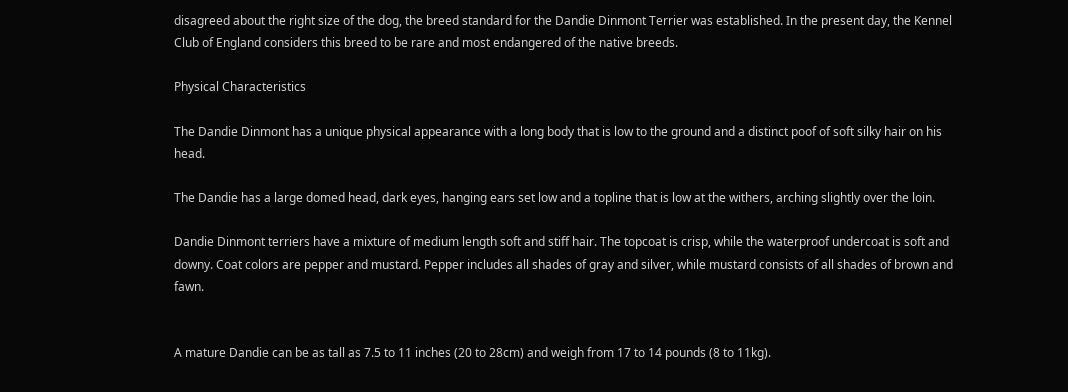disagreed about the right size of the dog, the breed standard for the Dandie Dinmont Terrier was established. In the present day, the Kennel Club of England considers this breed to be rare and most endangered of the native breeds.

Physical Characteristics

The Dandie Dinmont has a unique physical appearance with a long body that is low to the ground and a distinct poof of soft silky hair on his head.

The Dandie has a large domed head, dark eyes, hanging ears set low and a topline that is low at the withers, arching slightly over the loin.

Dandie Dinmont terriers have a mixture of medium length soft and stiff hair. The topcoat is crisp, while the waterproof undercoat is soft and downy. Coat colors are pepper and mustard. Pepper includes all shades of gray and silver, while mustard consists of all shades of brown and fawn.


A mature Dandie can be as tall as 7.5 to 11 inches (20 to 28cm) and weigh from 17 to 14 pounds (8 to 11kg).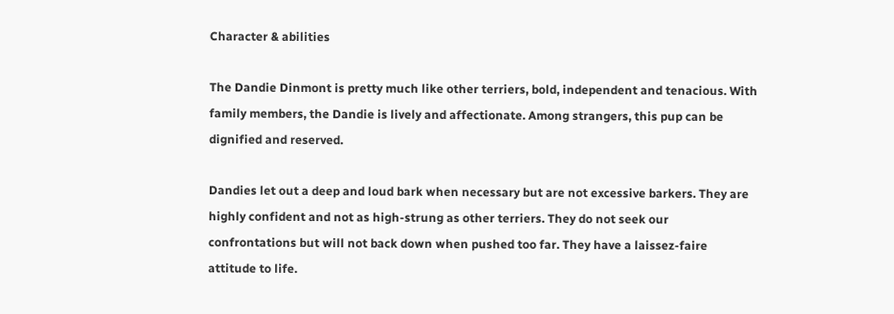Character & abilities

The Dandie Dinmont is pretty much like other terriers, bold, independent and tenacious. With family members, the Dandie is lively and affectionate. Among strangers, this pup can be dignified and reserved.

Dandies let out a deep and loud bark when necessary but are not excessive barkers. They are highly confident and not as high-strung as other terriers. They do not seek our confrontations but will not back down when pushed too far. They have a laissez-faire attitude to life.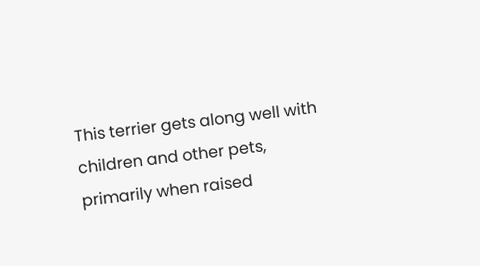This terrier gets along well with children and other pets, primarily when raised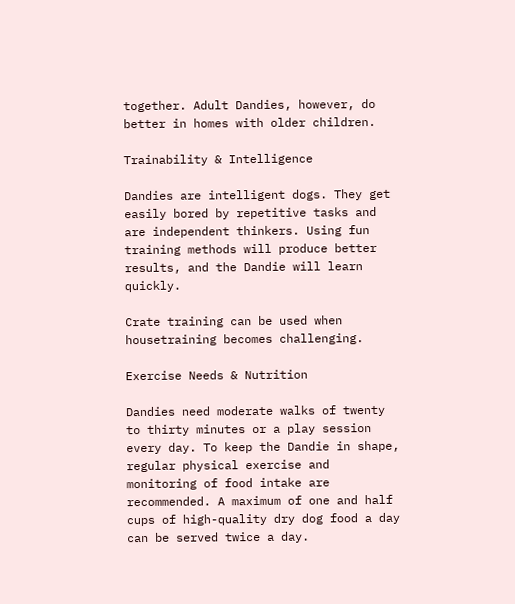together. Adult Dandies, however, do better in homes with older children.

Trainability & Intelligence

Dandies are intelligent dogs. They get easily bored by repetitive tasks and are independent thinkers. Using fun training methods will produce better results, and the Dandie will learn quickly.

Crate training can be used when housetraining becomes challenging.

Exercise Needs & Nutrition

Dandies need moderate walks of twenty to thirty minutes or a play session every day. To keep the Dandie in shape, regular physical exercise and monitoring of food intake are recommended. A maximum of one and half cups of high-quality dry dog food a day can be served twice a day.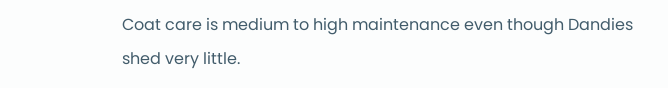Coat care is medium to high maintenance even though Dandies shed very little.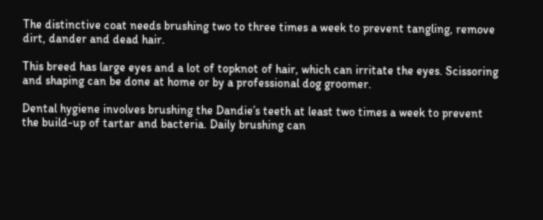The distinctive coat needs brushing two to three times a week to prevent tangling, remove dirt, dander and dead hair.

This breed has large eyes and a lot of topknot of hair, which can irritate the eyes. Scissoring and shaping can be done at home or by a professional dog groomer.

Dental hygiene involves brushing the Dandie’s teeth at least two times a week to prevent the build-up of tartar and bacteria. Daily brushing can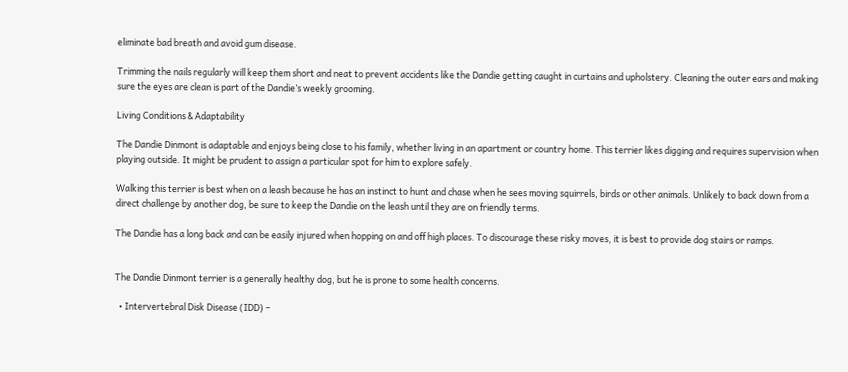eliminate bad breath and avoid gum disease.

Trimming the nails regularly will keep them short and neat to prevent accidents like the Dandie getting caught in curtains and upholstery. Cleaning the outer ears and making sure the eyes are clean is part of the Dandie’s weekly grooming.

Living Conditions & Adaptability

The Dandie Dinmont is adaptable and enjoys being close to his family, whether living in an apartment or country home. This terrier likes digging and requires supervision when playing outside. It might be prudent to assign a particular spot for him to explore safely.

Walking this terrier is best when on a leash because he has an instinct to hunt and chase when he sees moving squirrels, birds or other animals. Unlikely to back down from a direct challenge by another dog, be sure to keep the Dandie on the leash until they are on friendly terms.

The Dandie has a long back and can be easily injured when hopping on and off high places. To discourage these risky moves, it is best to provide dog stairs or ramps.


The Dandie Dinmont terrier is a generally healthy dog, but he is prone to some health concerns.

  • Intervertebral Disk Disease (IDD) –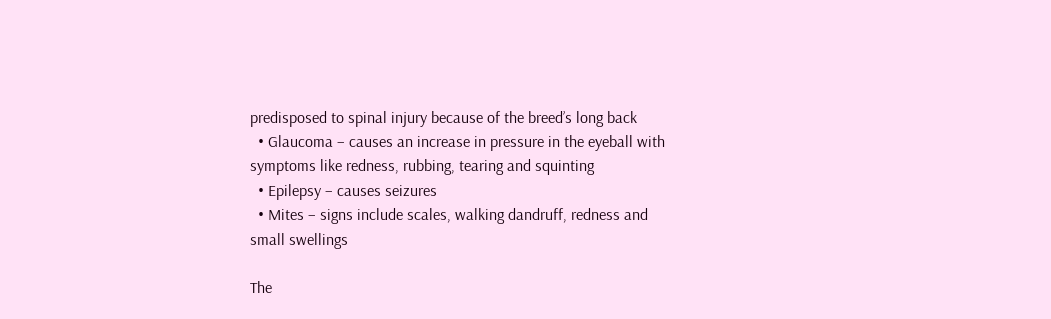predisposed to spinal injury because of the breed’s long back
  • Glaucoma – causes an increase in pressure in the eyeball with symptoms like redness, rubbing, tearing and squinting
  • Epilepsy – causes seizures
  • Mites – signs include scales, walking dandruff, redness and small swellings

The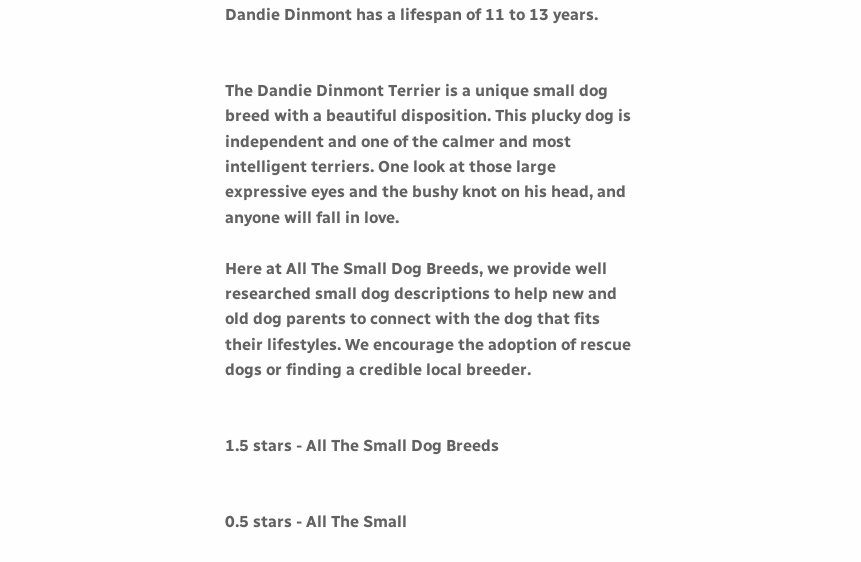Dandie Dinmont has a lifespan of 11 to 13 years.


The Dandie Dinmont Terrier is a unique small dog breed with a beautiful disposition. This plucky dog is independent and one of the calmer and most intelligent terriers. One look at those large expressive eyes and the bushy knot on his head, and anyone will fall in love.

Here at All The Small Dog Breeds, we provide well researched small dog descriptions to help new and old dog parents to connect with the dog that fits their lifestyles. We encourage the adoption of rescue dogs or finding a credible local breeder.


1.5 stars - All The Small Dog Breeds


0.5 stars - All The Small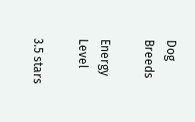Dog Breeds

Energy Level

3.5 stars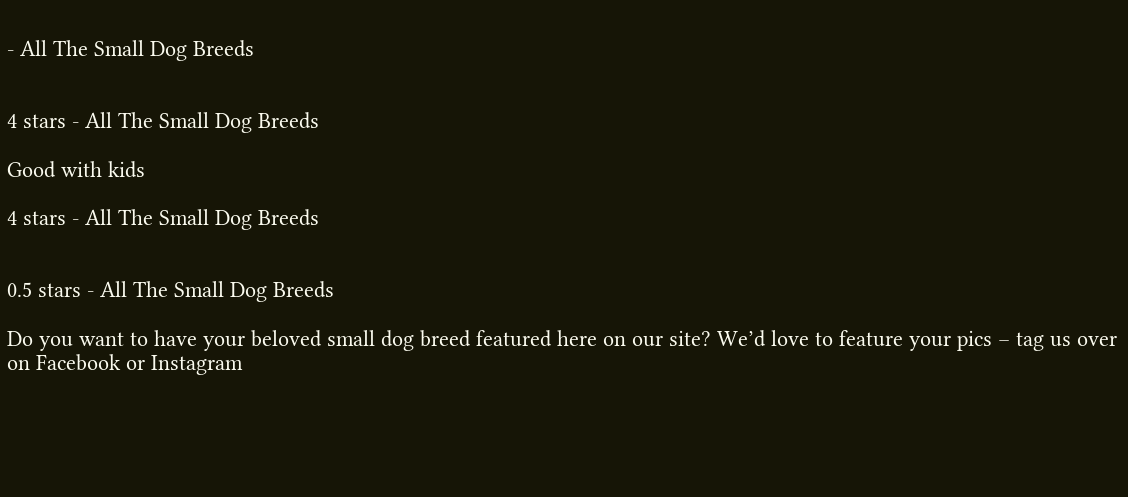- All The Small Dog Breeds


4 stars - All The Small Dog Breeds

Good with kids

4 stars - All The Small Dog Breeds


0.5 stars - All The Small Dog Breeds

Do you want to have your beloved small dog breed featured here on our site? We’d love to feature your pics – tag us over on Facebook or Instagram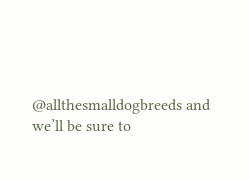@allthesmalldogbreeds and we’ll be sure to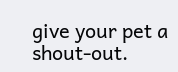give your pet a shout-out.